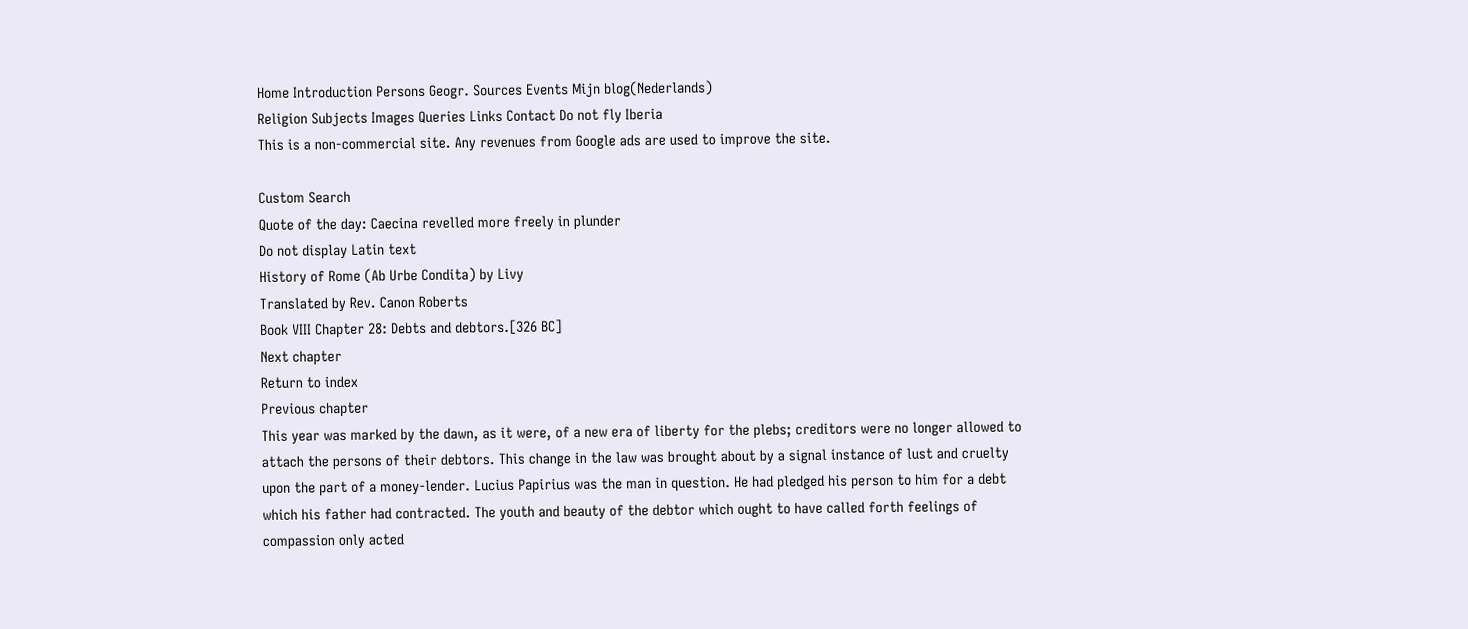Home Introduction Persons Geogr. Sources Events Mijn blog(Nederlands)
Religion Subjects Images Queries Links Contact Do not fly Iberia
This is a non-commercial site. Any revenues from Google ads are used to improve the site.

Custom Search
Quote of the day: Caecina revelled more freely in plunder
Do not display Latin text
History of Rome (Ab Urbe Condita) by Livy
Translated by Rev. Canon Roberts
Book VIII Chapter 28: Debts and debtors.[326 BC]
Next chapter
Return to index
Previous chapter
This year was marked by the dawn, as it were, of a new era of liberty for the plebs; creditors were no longer allowed to attach the persons of their debtors. This change in the law was brought about by a signal instance of lust and cruelty upon the part of a money-lender. Lucius Papirius was the man in question. He had pledged his person to him for a debt which his father had contracted. The youth and beauty of the debtor which ought to have called forth feelings of compassion only acted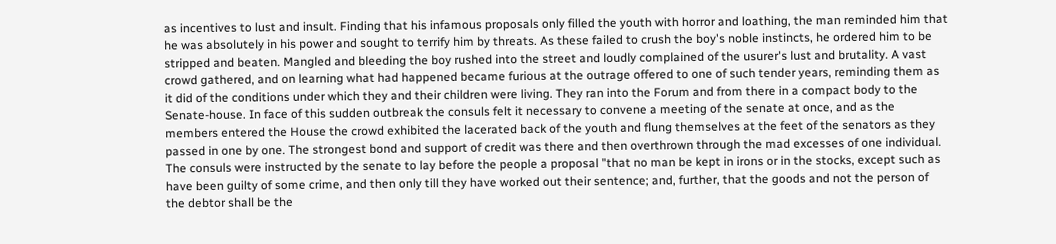as incentives to lust and insult. Finding that his infamous proposals only filled the youth with horror and loathing, the man reminded him that he was absolutely in his power and sought to terrify him by threats. As these failed to crush the boy's noble instincts, he ordered him to be stripped and beaten. Mangled and bleeding the boy rushed into the street and loudly complained of the usurer's lust and brutality. A vast crowd gathered, and on learning what had happened became furious at the outrage offered to one of such tender years, reminding them as it did of the conditions under which they and their children were living. They ran into the Forum and from there in a compact body to the Senate-house. In face of this sudden outbreak the consuls felt it necessary to convene a meeting of the senate at once, and as the members entered the House the crowd exhibited the lacerated back of the youth and flung themselves at the feet of the senators as they passed in one by one. The strongest bond and support of credit was there and then overthrown through the mad excesses of one individual. The consuls were instructed by the senate to lay before the people a proposal "that no man be kept in irons or in the stocks, except such as have been guilty of some crime, and then only till they have worked out their sentence; and, further, that the goods and not the person of the debtor shall be the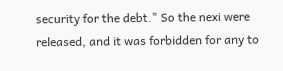security for the debt." So the nexi were released, and it was forbidden for any to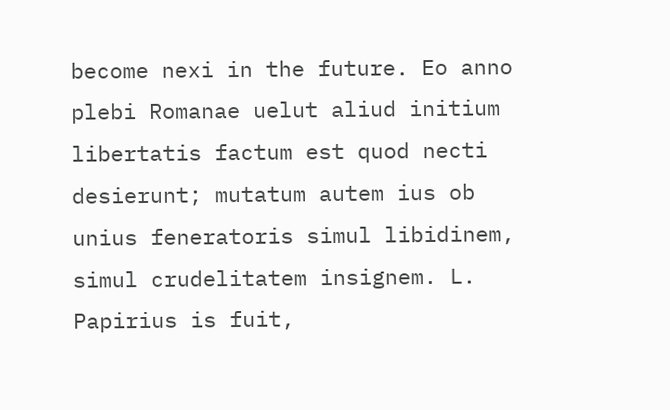become nexi in the future. Eo anno plebi Romanae uelut aliud initium libertatis factum est quod necti desierunt; mutatum autem ius ob unius feneratoris simul libidinem, simul crudelitatem insignem. L. Papirius is fuit,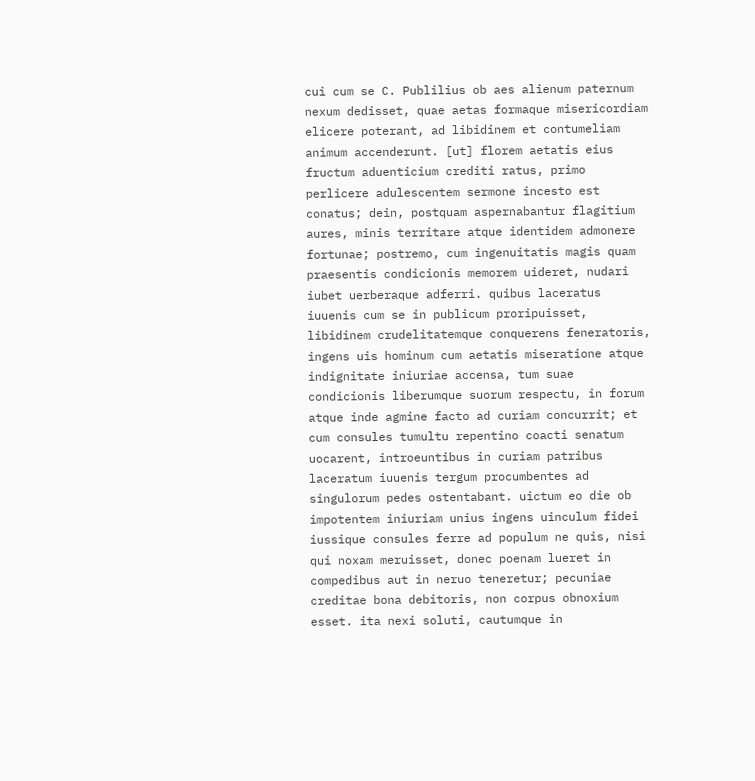cui cum se C. Publilius ob aes alienum paternum nexum dedisset, quae aetas formaque misericordiam elicere poterant, ad libidinem et contumeliam animum accenderunt. [ut] florem aetatis eius fructum aduenticium crediti ratus, primo perlicere adulescentem sermone incesto est conatus; dein, postquam aspernabantur flagitium aures, minis territare atque identidem admonere fortunae; postremo, cum ingenuitatis magis quam praesentis condicionis memorem uideret, nudari iubet uerberaque adferri. quibus laceratus iuuenis cum se in publicum proripuisset, libidinem crudelitatemque conquerens feneratoris, ingens uis hominum cum aetatis miseratione atque indignitate iniuriae accensa, tum suae condicionis liberumque suorum respectu, in forum atque inde agmine facto ad curiam concurrit; et cum consules tumultu repentino coacti senatum uocarent, introeuntibus in curiam patribus laceratum iuuenis tergum procumbentes ad singulorum pedes ostentabant. uictum eo die ob impotentem iniuriam unius ingens uinculum fidei iussique consules ferre ad populum ne quis, nisi qui noxam meruisset, donec poenam lueret in compedibus aut in neruo teneretur; pecuniae creditae bona debitoris, non corpus obnoxium esset. ita nexi soluti, cautumque in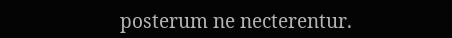posterum ne necterentur.